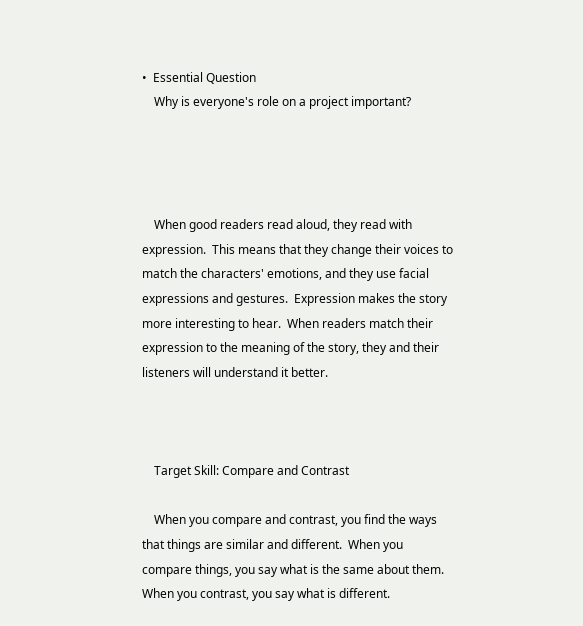•  Essential Question
    Why is everyone's role on a project important?




    When good readers read aloud, they read with expression.  This means that they change their voices to match the characters' emotions, and they use facial expressions and gestures.  Expression makes the story more interesting to hear.  When readers match their expression to the meaning of the story, they and their listeners will understand it better.



    Target Skill: Compare and Contrast

    When you compare and contrast, you find the ways that things are similar and different.  When you compare things, you say what is the same about them.  When you contrast, you say what is different.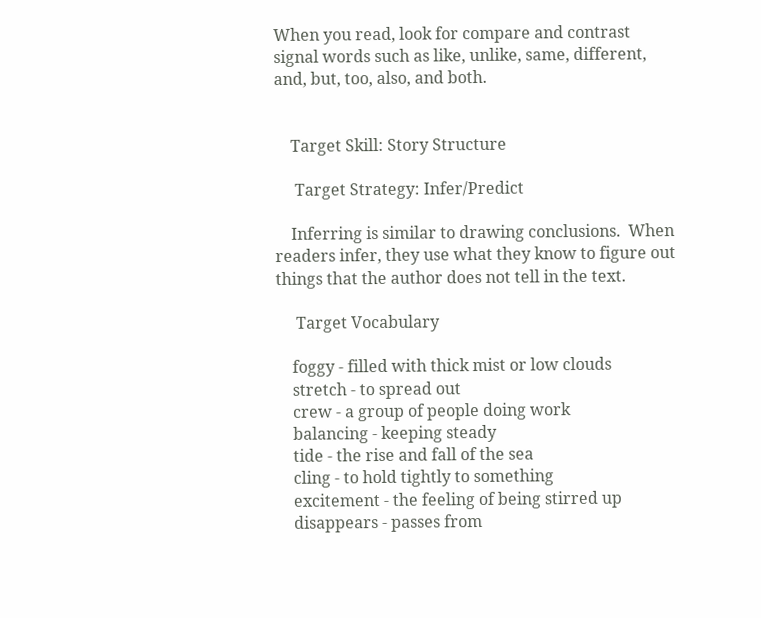When you read, look for compare and contrast signal words such as like, unlike, same, different, and, but, too, also, and both.


    Target Skill: Story Structure

     Target Strategy: Infer/Predict

    Inferring is similar to drawing conclusions.  When readers infer, they use what they know to figure out things that the author does not tell in the text.

     Target Vocabulary

    foggy - filled with thick mist or low clouds
    stretch - to spread out
    crew - a group of people doing work
    balancing - keeping steady
    tide - the rise and fall of the sea
    cling - to hold tightly to something
    excitement - the feeling of being stirred up
    disappears - passes from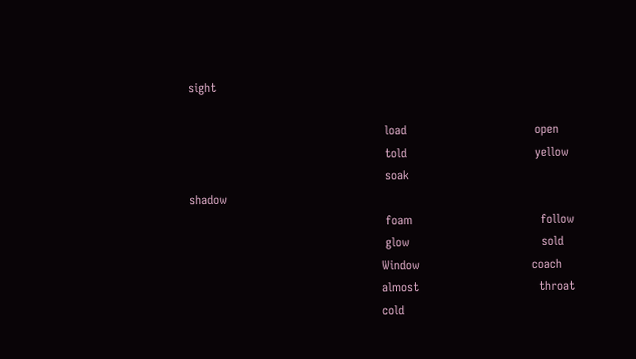sight

                                                 load                                open
                                                 told                                yellow
                                                 soak                                shadow
                                                 foam                                follow
                                                 glow                                 sold
                                                Window                            coach
                                                almost                              throat
                                                cold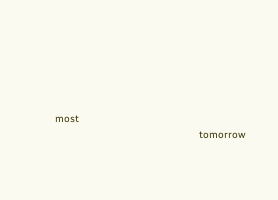most
                                                tomorrow